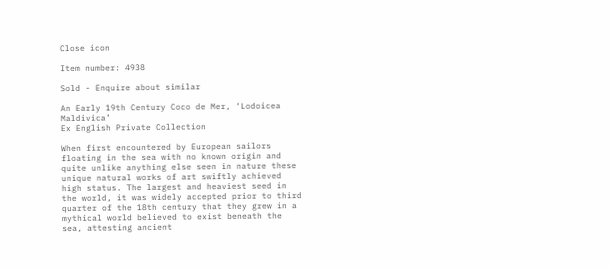Close icon

Item number: 4938

Sold - Enquire about similar

An Early 19th Century Coco de Mer, ‘Lodoicea Maldivica’
Ex English Private Collection

When first encountered by European sailors floating in the sea with no known origin and quite unlike anything else seen in nature these unique natural works of art swiftly achieved high status. The largest and heaviest seed in the world, it was widely accepted prior to third quarter of the 18th century that they grew in a mythical world believed to exist beneath the sea, attesting ancient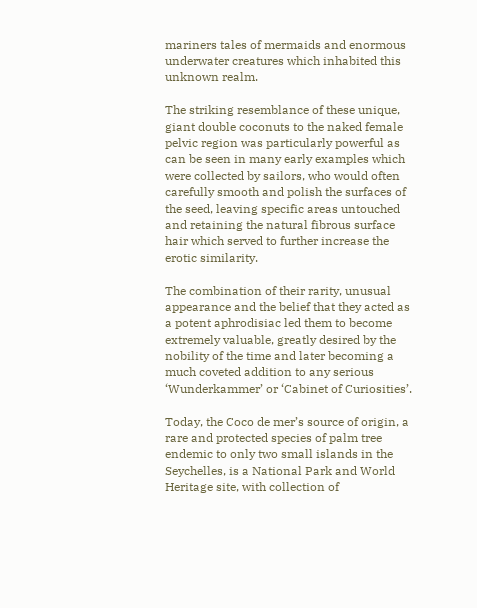mariners tales of mermaids and enormous underwater creatures which inhabited this unknown realm.

The striking resemblance of these unique, giant double coconuts to the naked female pelvic region was particularly powerful as can be seen in many early examples which were collected by sailors, who would often carefully smooth and polish the surfaces of the seed, leaving specific areas untouched and retaining the natural fibrous surface hair which served to further increase the erotic similarity.

The combination of their rarity, unusual appearance and the belief that they acted as a potent aphrodisiac led them to become extremely valuable, greatly desired by the nobility of the time and later becoming a much coveted addition to any serious ‘Wunderkammer’ or ‘Cabinet of Curiosities’.

Today, the Coco de mer’s source of origin, a rare and protected species of palm tree endemic to only two small islands in the Seychelles, is a National Park and World Heritage site, with collection of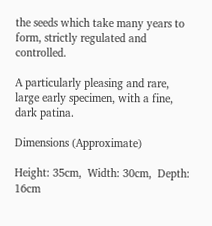the seeds which take many years to form, strictly regulated and controlled.

A particularly pleasing and rare, large early specimen, with a fine, dark patina.

Dimensions (Approximate)

Height: 35cm,  Width: 30cm,  Depth: 16cm